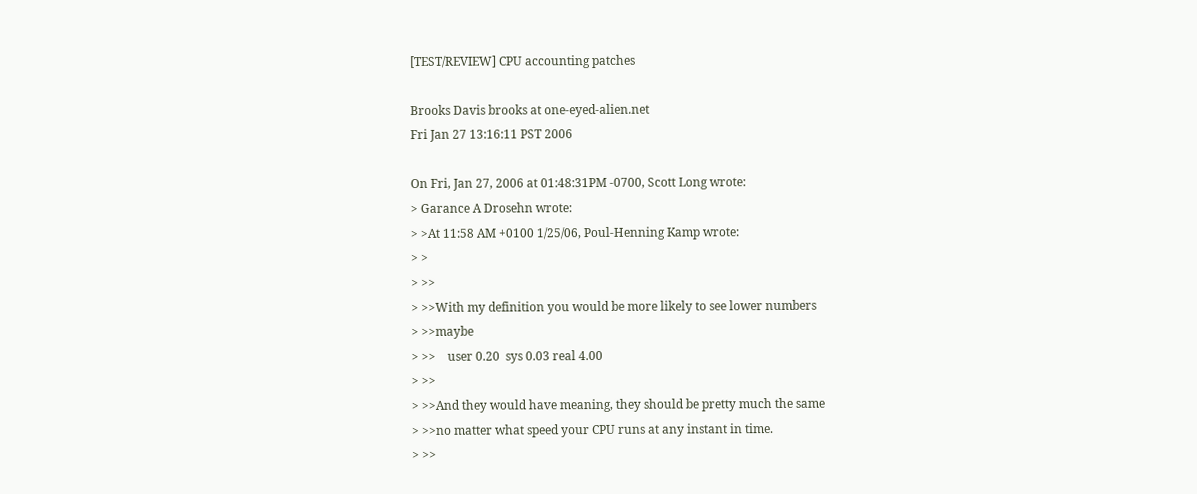[TEST/REVIEW] CPU accounting patches

Brooks Davis brooks at one-eyed-alien.net
Fri Jan 27 13:16:11 PST 2006

On Fri, Jan 27, 2006 at 01:48:31PM -0700, Scott Long wrote:
> Garance A Drosehn wrote:
> >At 11:58 AM +0100 1/25/06, Poul-Henning Kamp wrote:
> >
> >>
> >>With my definition you would be more likely to see lower numbers
> >>maybe
> >>    user 0.20  sys 0.03 real 4.00
> >>
> >>And they would have meaning, they should be pretty much the same
> >>no matter what speed your CPU runs at any instant in time.
> >>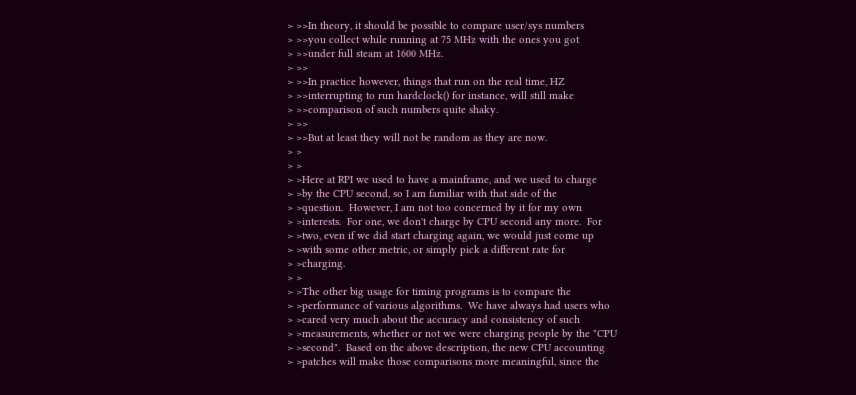> >>In theory, it should be possible to compare user/sys numbers
> >>you collect while running at 75 MHz with the ones you got
> >>under full steam at 1600 MHz.
> >>
> >>In practice however, things that run on the real time, HZ
> >>interrupting to run hardclock() for instance, will still make
> >>comparison of such numbers quite shaky.
> >>
> >>But at least they will not be random as they are now.
> >
> >
> >Here at RPI we used to have a mainframe, and we used to charge
> >by the CPU second, so I am familiar with that side of the
> >question.  However, I am not too concerned by it for my own
> >interests.  For one, we don't charge by CPU second any more.  For
> >two, even if we did start charging again, we would just come up
> >with some other metric, or simply pick a different rate for
> >charging.
> >
> >The other big usage for timing programs is to compare the
> >performance of various algorithms.  We have always had users who
> >cared very much about the accuracy and consistency of such
> >measurements, whether or not we were charging people by the "CPU
> >second".  Based on the above description, the new CPU accounting
> >patches will make those comparisons more meaningful, since the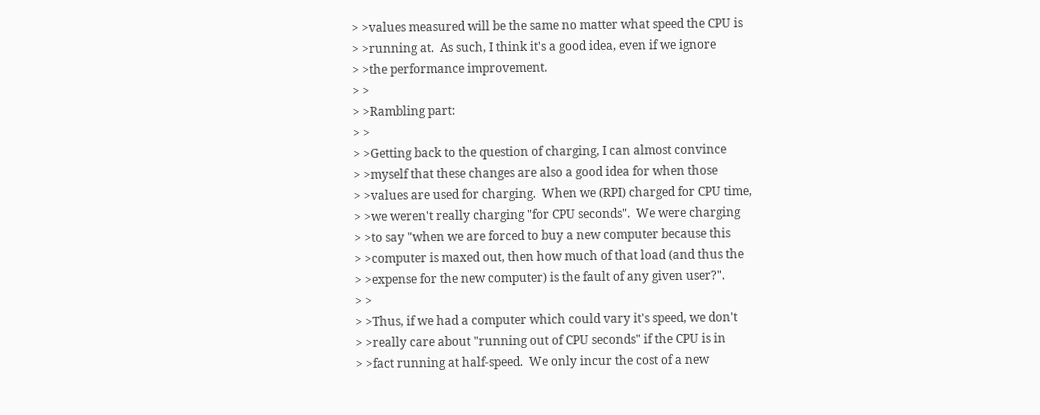> >values measured will be the same no matter what speed the CPU is
> >running at.  As such, I think it's a good idea, even if we ignore
> >the performance improvement.
> >
> >Rambling part:
> >
> >Getting back to the question of charging, I can almost convince
> >myself that these changes are also a good idea for when those
> >values are used for charging.  When we (RPI) charged for CPU time,
> >we weren't really charging "for CPU seconds".  We were charging
> >to say "when we are forced to buy a new computer because this
> >computer is maxed out, then how much of that load (and thus the
> >expense for the new computer) is the fault of any given user?".
> >
> >Thus, if we had a computer which could vary it's speed, we don't
> >really care about "running out of CPU seconds" if the CPU is in
> >fact running at half-speed.  We only incur the cost of a new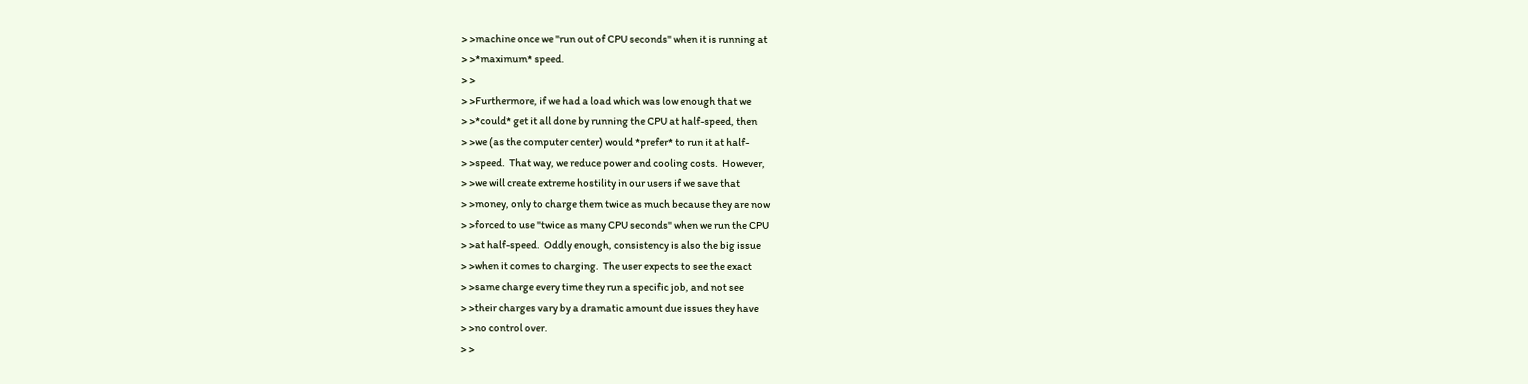> >machine once we "run out of CPU seconds" when it is running at
> >*maximum* speed.
> >
> >Furthermore, if we had a load which was low enough that we
> >*could* get it all done by running the CPU at half-speed, then
> >we (as the computer center) would *prefer* to run it at half-
> >speed.  That way, we reduce power and cooling costs.  However,
> >we will create extreme hostility in our users if we save that
> >money, only to charge them twice as much because they are now
> >forced to use "twice as many CPU seconds" when we run the CPU
> >at half-speed.  Oddly enough, consistency is also the big issue
> >when it comes to charging.  The user expects to see the exact
> >same charge every time they run a specific job, and not see
> >their charges vary by a dramatic amount due issues they have
> >no control over.
> >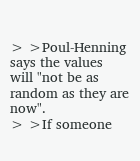> >Poul-Henning says the values will "not be as random as they are now".
> >If someone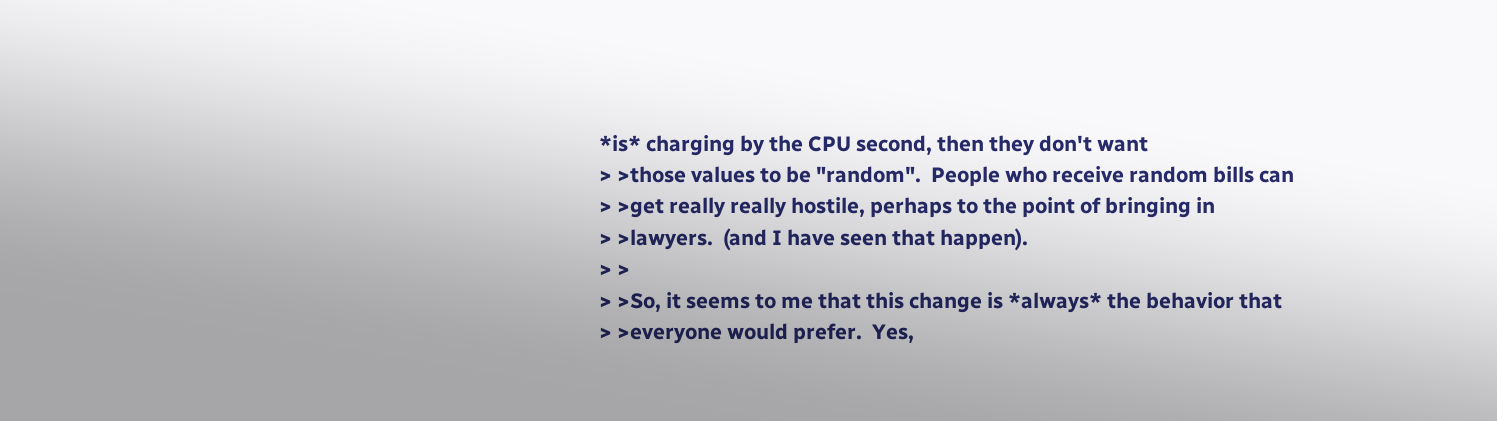*is* charging by the CPU second, then they don't want
> >those values to be "random".  People who receive random bills can
> >get really really hostile, perhaps to the point of bringing in
> >lawyers.  (and I have seen that happen).
> >
> >So, it seems to me that this change is *always* the behavior that
> >everyone would prefer.  Yes,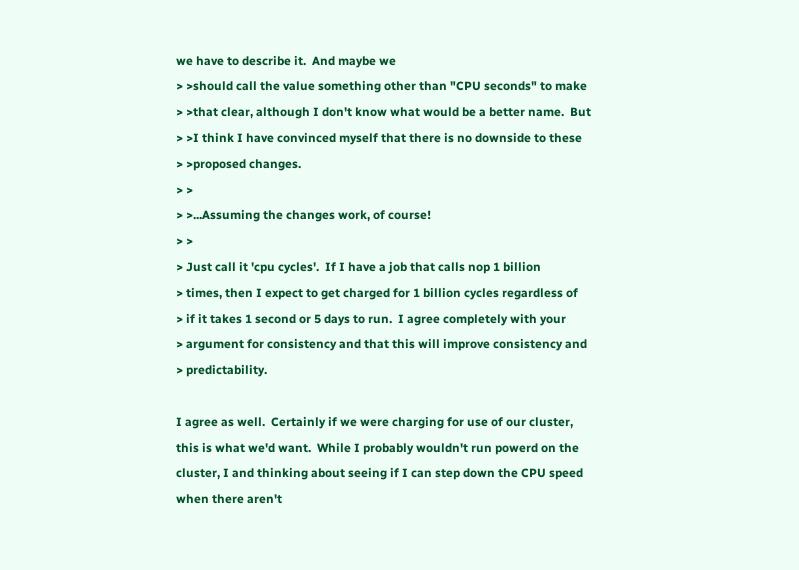we have to describe it.  And maybe we
> >should call the value something other than "CPU seconds" to make
> >that clear, although I don't know what would be a better name.  But
> >I think I have convinced myself that there is no downside to these
> >proposed changes.
> >
> >...Assuming the changes work, of course!
> >
> Just call it 'cpu cycles'.  If I have a job that calls nop 1 billion
> times, then I expect to get charged for 1 billion cycles regardless of
> if it takes 1 second or 5 days to run.  I agree completely with your
> argument for consistency and that this will improve consistency and
> predictability.

I agree as well.  Certainly if we were charging for use of our cluster,
this is what we'd want.  While I probably wouldn't run powerd on the
cluster, I and thinking about seeing if I can step down the CPU speed
when there aren't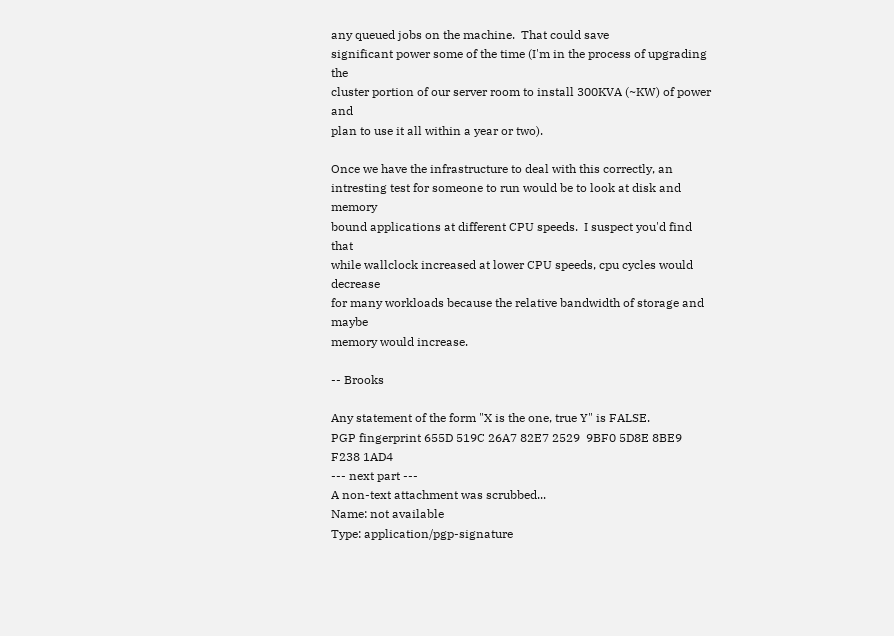any queued jobs on the machine.  That could save
significant power some of the time (I'm in the process of upgrading the
cluster portion of our server room to install 300KVA (~KW) of power and
plan to use it all within a year or two).

Once we have the infrastructure to deal with this correctly, an
intresting test for someone to run would be to look at disk and memory
bound applications at different CPU speeds.  I suspect you'd find that
while wallclock increased at lower CPU speeds, cpu cycles would decrease
for many workloads because the relative bandwidth of storage and maybe
memory would increase.

-- Brooks

Any statement of the form "X is the one, true Y" is FALSE.
PGP fingerprint 655D 519C 26A7 82E7 2529  9BF0 5D8E 8BE9 F238 1AD4
--- next part ---
A non-text attachment was scrubbed...
Name: not available
Type: application/pgp-signature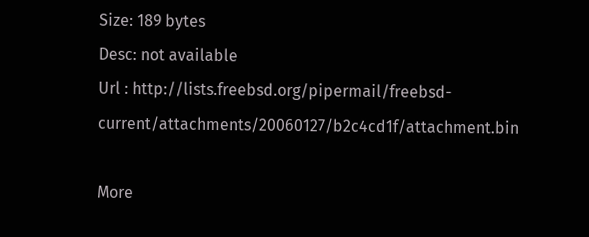Size: 189 bytes
Desc: not available
Url : http://lists.freebsd.org/pipermail/freebsd-current/attachments/20060127/b2c4cd1f/attachment.bin

More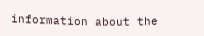information about the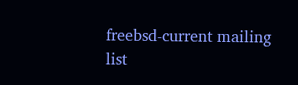freebsd-current mailing list